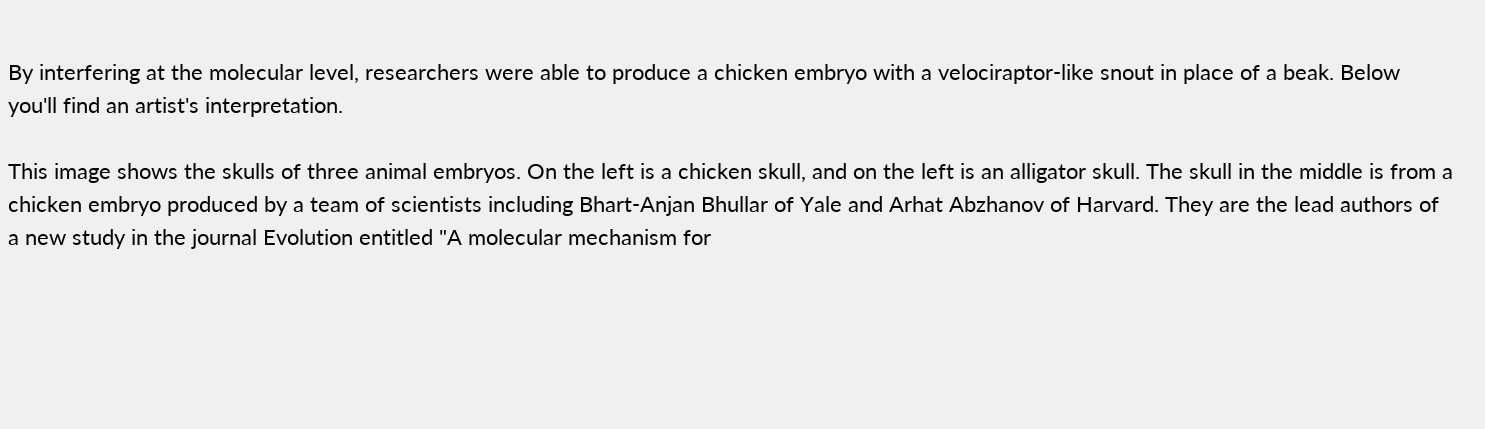By interfering at the molecular level, researchers were able to produce a chicken embryo with a velociraptor-like snout in place of a beak. Below you'll find an artist's interpretation.

This image shows the skulls of three animal embryos. On the left is a chicken skull, and on the left is an alligator skull. The skull in the middle is from a chicken embryo produced by a team of scientists including Bhart-Anjan Bhullar of Yale and Arhat Abzhanov of Harvard. They are the lead authors of a new study in the journal Evolution entitled "A molecular mechanism for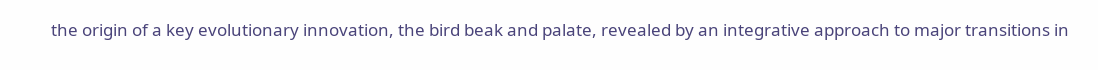the origin of a key evolutionary innovation, the bird beak and palate, revealed by an integrative approach to major transitions in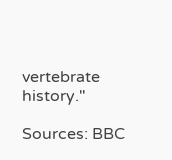vertebrate history."

Sources: BBC